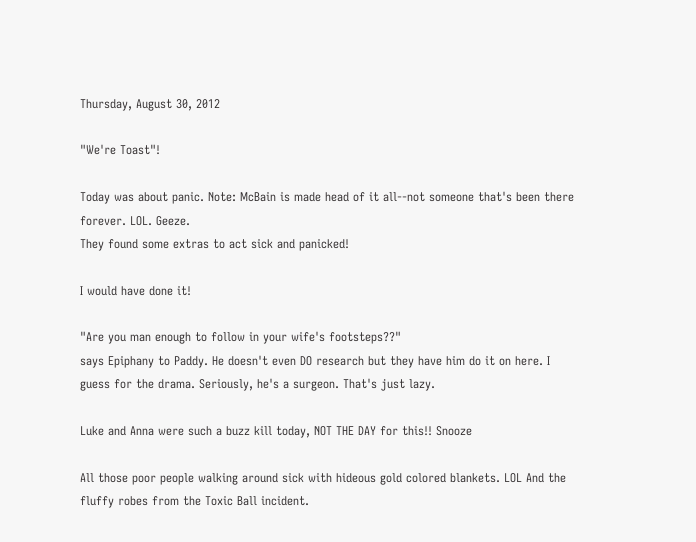Thursday, August 30, 2012

"We're Toast"!

Today was about panic. Note: McBain is made head of it all--not someone that's been there forever. LOL. Geeze.
They found some extras to act sick and panicked!

I would have done it!

"Are you man enough to follow in your wife's footsteps??"
says Epiphany to Paddy. He doesn't even DO research but they have him do it on here. I guess for the drama. Seriously, he's a surgeon. That's just lazy.

Luke and Anna were such a buzz kill today, NOT THE DAY for this!! Snooze

All those poor people walking around sick with hideous gold colored blankets. LOL And the fluffy robes from the Toxic Ball incident.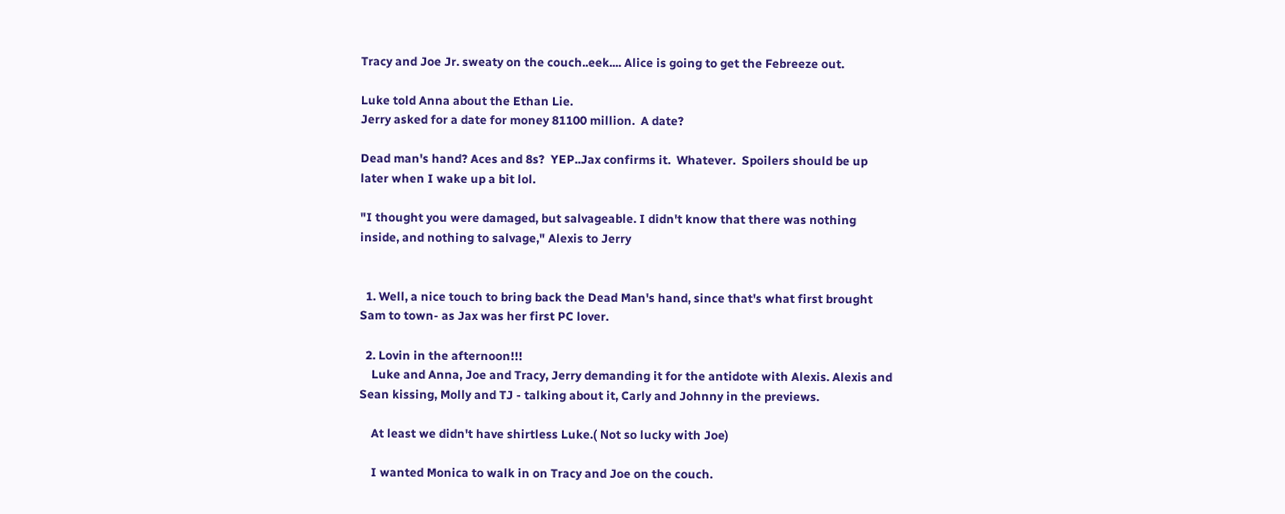Tracy and Joe Jr. sweaty on the couch..eek.... Alice is going to get the Febreeze out.

Luke told Anna about the Ethan Lie.
Jerry asked for a date for money 81100 million.  A date?

Dead man's hand? Aces and 8s?  YEP..Jax confirms it.  Whatever.  Spoilers should be up later when I wake up a bit lol.

"I thought you were damaged, but salvageable. I didn't know that there was nothing inside, and nothing to salvage," Alexis to Jerry


  1. Well, a nice touch to bring back the Dead Man's hand, since that's what first brought Sam to town- as Jax was her first PC lover.

  2. Lovin in the afternoon!!!
    Luke and Anna, Joe and Tracy, Jerry demanding it for the antidote with Alexis. Alexis and Sean kissing, Molly and TJ - talking about it, Carly and Johnny in the previews.

    At least we didn't have shirtless Luke.( Not so lucky with Joe)

    I wanted Monica to walk in on Tracy and Joe on the couch.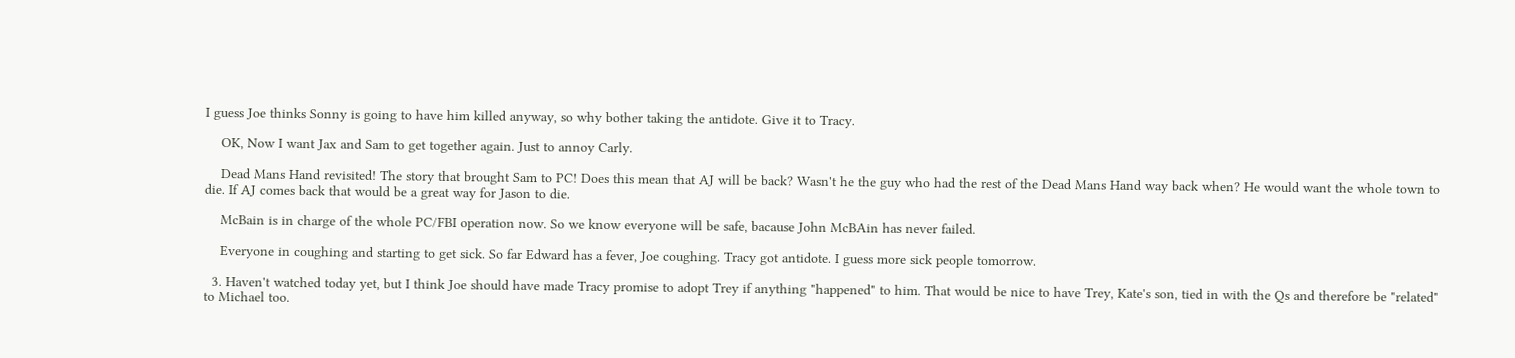I guess Joe thinks Sonny is going to have him killed anyway, so why bother taking the antidote. Give it to Tracy.

    OK, Now I want Jax and Sam to get together again. Just to annoy Carly.

    Dead Mans Hand revisited! The story that brought Sam to PC! Does this mean that AJ will be back? Wasn't he the guy who had the rest of the Dead Mans Hand way back when? He would want the whole town to die. If AJ comes back that would be a great way for Jason to die.

    McBain is in charge of the whole PC/FBI operation now. So we know everyone will be safe, bacause John McBAin has never failed.

    Everyone in coughing and starting to get sick. So far Edward has a fever, Joe coughing. Tracy got antidote. I guess more sick people tomorrow.

  3. Haven't watched today yet, but I think Joe should have made Tracy promise to adopt Trey if anything "happened" to him. That would be nice to have Trey, Kate's son, tied in with the Qs and therefore be "related" to Michael too.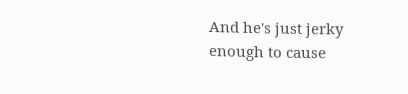And he's just jerky enough to cause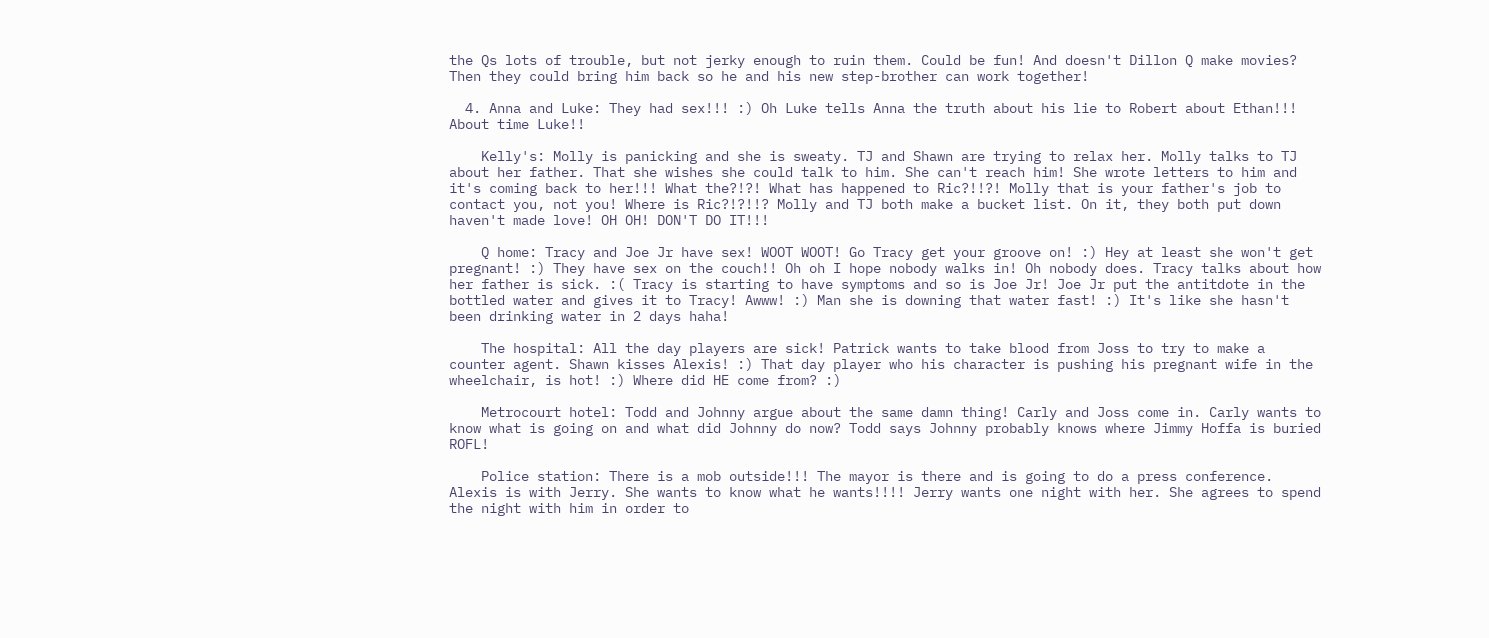the Qs lots of trouble, but not jerky enough to ruin them. Could be fun! And doesn't Dillon Q make movies? Then they could bring him back so he and his new step-brother can work together!

  4. Anna and Luke: They had sex!!! :) Oh Luke tells Anna the truth about his lie to Robert about Ethan!!! About time Luke!!

    Kelly's: Molly is panicking and she is sweaty. TJ and Shawn are trying to relax her. Molly talks to TJ about her father. That she wishes she could talk to him. She can't reach him! She wrote letters to him and it's coming back to her!!! What the?!?! What has happened to Ric?!!?! Molly that is your father's job to contact you, not you! Where is Ric?!?!!? Molly and TJ both make a bucket list. On it, they both put down haven't made love! OH OH! DON'T DO IT!!!

    Q home: Tracy and Joe Jr have sex! WOOT WOOT! Go Tracy get your groove on! :) Hey at least she won't get pregnant! :) They have sex on the couch!! Oh oh I hope nobody walks in! Oh nobody does. Tracy talks about how her father is sick. :( Tracy is starting to have symptoms and so is Joe Jr! Joe Jr put the antitdote in the bottled water and gives it to Tracy! Awww! :) Man she is downing that water fast! :) It's like she hasn't been drinking water in 2 days haha!

    The hospital: All the day players are sick! Patrick wants to take blood from Joss to try to make a counter agent. Shawn kisses Alexis! :) That day player who his character is pushing his pregnant wife in the wheelchair, is hot! :) Where did HE come from? :)

    Metrocourt hotel: Todd and Johnny argue about the same damn thing! Carly and Joss come in. Carly wants to know what is going on and what did Johnny do now? Todd says Johnny probably knows where Jimmy Hoffa is buried ROFL!

    Police station: There is a mob outside!!! The mayor is there and is going to do a press conference. Alexis is with Jerry. She wants to know what he wants!!!! Jerry wants one night with her. She agrees to spend the night with him in order to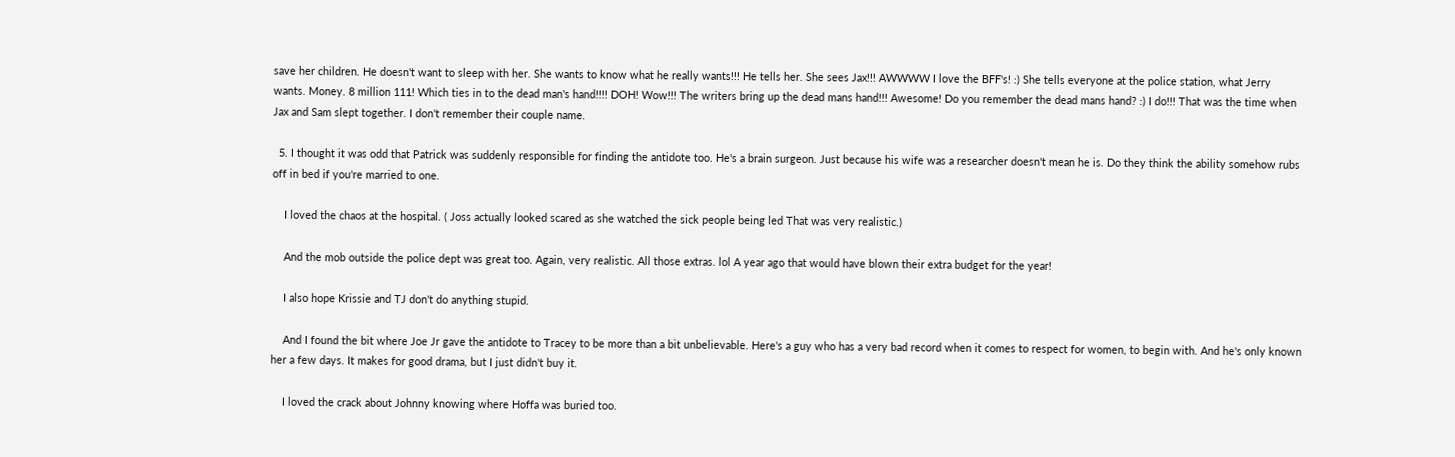save her children. He doesn't want to sleep with her. She wants to know what he really wants!!! He tells her. She sees Jax!!! AWWWW I love the BFF's! :) She tells everyone at the police station, what Jerry wants. Money. 8 million 111! Which ties in to the dead man's hand!!!! DOH! Wow!!! The writers bring up the dead mans hand!!! Awesome! Do you remember the dead mans hand? :) I do!!! That was the time when Jax and Sam slept together. I don't remember their couple name.

  5. I thought it was odd that Patrick was suddenly responsible for finding the antidote too. He's a brain surgeon. Just because his wife was a researcher doesn't mean he is. Do they think the ability somehow rubs off in bed if you're married to one.

    I loved the chaos at the hospital. ( Joss actually looked scared as she watched the sick people being led That was very realistic.)

    And the mob outside the police dept was great too. Again, very realistic. All those extras. lol A year ago that would have blown their extra budget for the year!

    I also hope Krissie and TJ don't do anything stupid.

    And I found the bit where Joe Jr gave the antidote to Tracey to be more than a bit unbelievable. Here's a guy who has a very bad record when it comes to respect for women, to begin with. And he's only known her a few days. It makes for good drama, but I just didn't buy it.

    I loved the crack about Johnny knowing where Hoffa was buried too.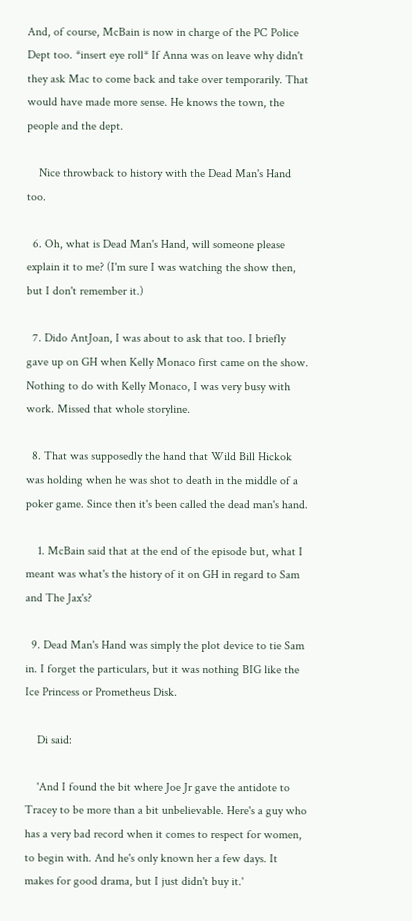And, of course, McBain is now in charge of the PC Police Dept too. *insert eye roll* If Anna was on leave why didn't they ask Mac to come back and take over temporarily. That would have made more sense. He knows the town, the people and the dept.

    Nice throwback to history with the Dead Man's Hand too.

  6. Oh, what is Dead Man's Hand, will someone please explain it to me? (I'm sure I was watching the show then, but I don't remember it.)

  7. Dido AntJoan, I was about to ask that too. I briefly gave up on GH when Kelly Monaco first came on the show. Nothing to do with Kelly Monaco, I was very busy with work. Missed that whole storyline.

  8. That was supposedly the hand that Wild Bill Hickok was holding when he was shot to death in the middle of a poker game. Since then it's been called the dead man's hand.

    1. McBain said that at the end of the episode but, what I meant was what's the history of it on GH in regard to Sam and The Jax's?

  9. Dead Man's Hand was simply the plot device to tie Sam in. I forget the particulars, but it was nothing BIG like the Ice Princess or Prometheus Disk.

    Di said:

    'And I found the bit where Joe Jr gave the antidote to Tracey to be more than a bit unbelievable. Here's a guy who has a very bad record when it comes to respect for women, to begin with. And he's only known her a few days. It makes for good drama, but I just didn't buy it.'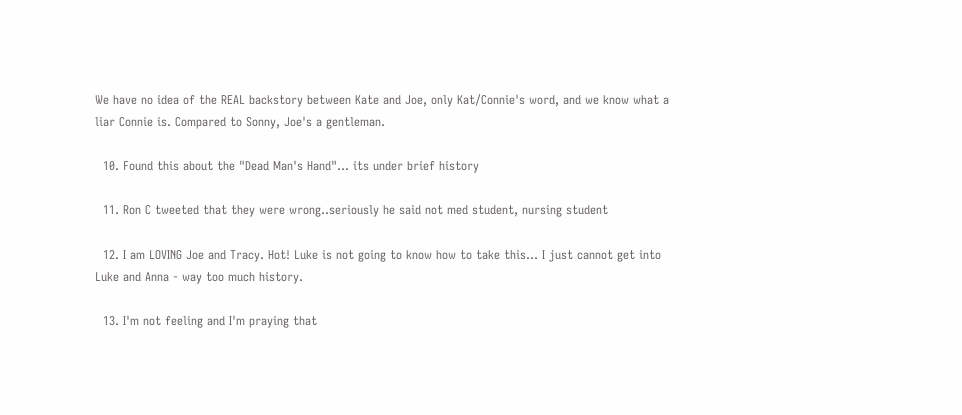We have no idea of the REAL backstory between Kate and Joe, only Kat/Connie's word, and we know what a liar Connie is. Compared to Sonny, Joe's a gentleman.

  10. Found this about the "Dead Man's Hand"... its under brief history

  11. Ron C tweeted that they were wrong..seriously he said not med student, nursing student

  12. I am LOVING Joe and Tracy. Hot! Luke is not going to know how to take this... I just cannot get into Luke and Anna - way too much history.

  13. I'm not feeling and I'm praying that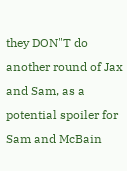they DON"T do another round of Jax and Sam, as a potential spoiler for Sam and McBain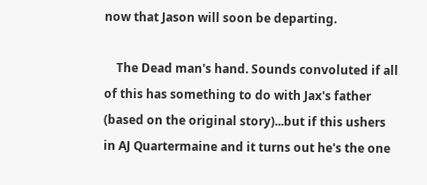now that Jason will soon be departing.

    The Dead man's hand. Sounds convoluted if all of this has something to do with Jax's father (based on the original story)...but if this ushers in AJ Quartermaine and it turns out he's the one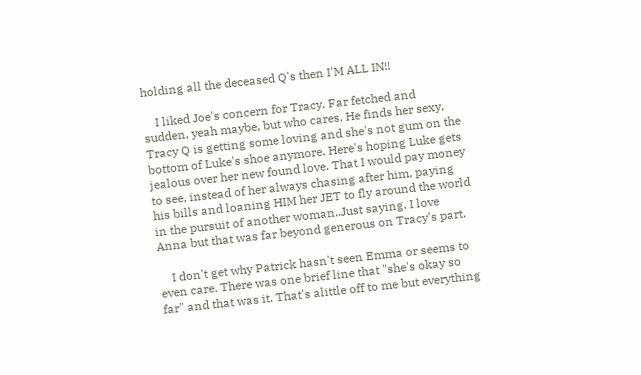holding all the deceased Q's then I'M ALL IN!!

    I liked Joe's concern for Tracy. Far fetched and sudden, yeah maybe, but who cares. He finds her sexy, Tracy Q is getting some loving and she's not gum on the bottom of Luke's shoe anymore. Here's hoping Luke gets jealous over her new found love. That I would pay money to see, instead of her always chasing after him, paying his bills and loaning HIM her JET to fly around the world in the pursuit of another woman..Just saying. I love Anna but that was far beyond generous on Tracy's part.

    I don't get why Patrick hasn't seen Emma or seems to even care. There was one brief line that "she's okay so far" and that was it. That's alittle off to me but everything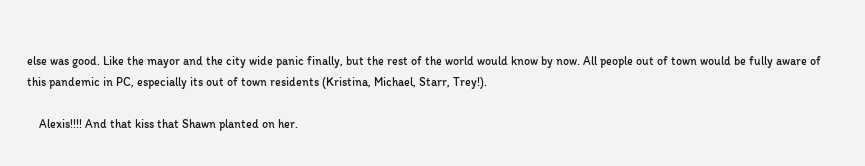else was good. Like the mayor and the city wide panic finally, but the rest of the world would know by now. All people out of town would be fully aware of this pandemic in PC, especially its out of town residents (Kristina, Michael, Starr, Trey!).

    Alexis!!!! And that kiss that Shawn planted on her.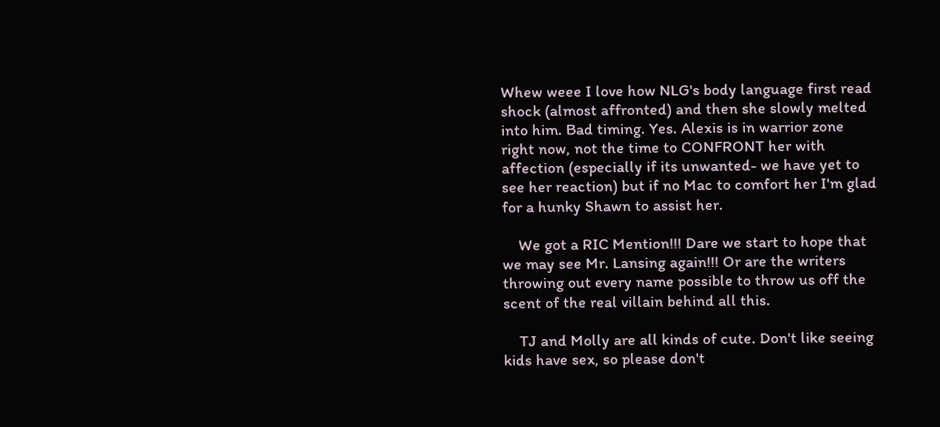Whew weee I love how NLG's body language first read shock (almost affronted) and then she slowly melted into him. Bad timing. Yes. Alexis is in warrior zone right now, not the time to CONFRONT her with affection (especially if its unwanted- we have yet to see her reaction) but if no Mac to comfort her I'm glad for a hunky Shawn to assist her.

    We got a RIC Mention!!! Dare we start to hope that we may see Mr. Lansing again!!! Or are the writers throwing out every name possible to throw us off the scent of the real villain behind all this.

    TJ and Molly are all kinds of cute. Don't like seeing kids have sex, so please don't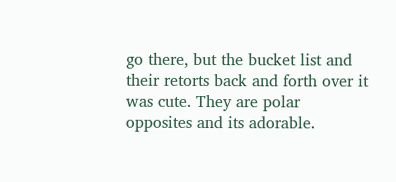go there, but the bucket list and their retorts back and forth over it was cute. They are polar opposites and its adorable.